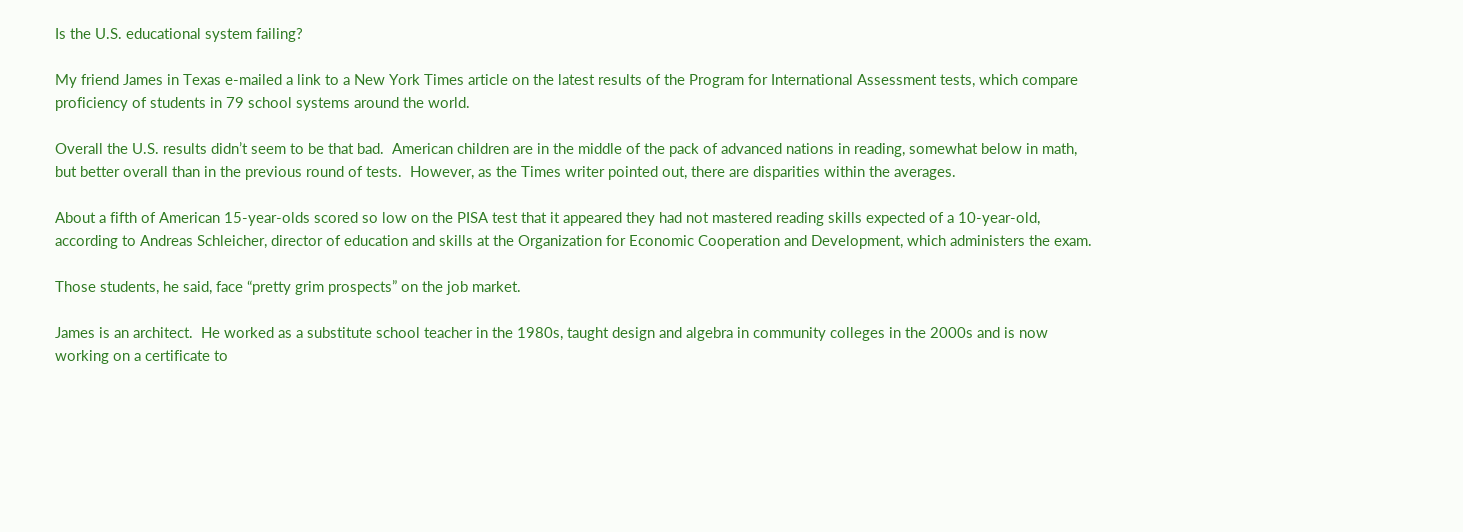Is the U.S. educational system failing?

My friend James in Texas e-mailed a link to a New York Times article on the latest results of the Program for International Assessment tests, which compare proficiency of students in 79 school systems around the world.

Overall the U.S. results didn’t seem to be that bad.  American children are in the middle of the pack of advanced nations in reading, somewhat below in math, but better overall than in the previous round of tests.  However, as the Times writer pointed out, there are disparities within the averages.

About a fifth of American 15-year-olds scored so low on the PISA test that it appeared they had not mastered reading skills expected of a 10-year-old, according to Andreas Schleicher, director of education and skills at the Organization for Economic Cooperation and Development, which administers the exam.

Those students, he said, face “pretty grim prospects” on the job market.

James is an architect.  He worked as a substitute school teacher in the 1980s, taught design and algebra in community colleges in the 2000s and is now working on a certificate to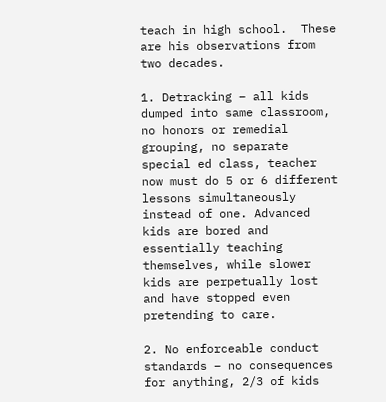teach in high school.  These are his observations from two decades.

1. Detracking – all kids dumped into same classroom, no honors or remedial grouping, no separate special ed class, teacher now must do 5 or 6 different lessons simultaneously instead of one. Advanced kids are bored and essentially teaching themselves, while slower kids are perpetually lost and have stopped even pretending to care.

2. No enforceable conduct standards – no consequences for anything, 2/3 of kids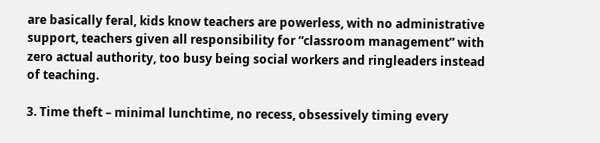are basically feral, kids know teachers are powerless, with no administrative support, teachers given all responsibility for “classroom management” with zero actual authority, too busy being social workers and ringleaders instead of teaching.

3. Time theft – minimal lunchtime, no recess, obsessively timing every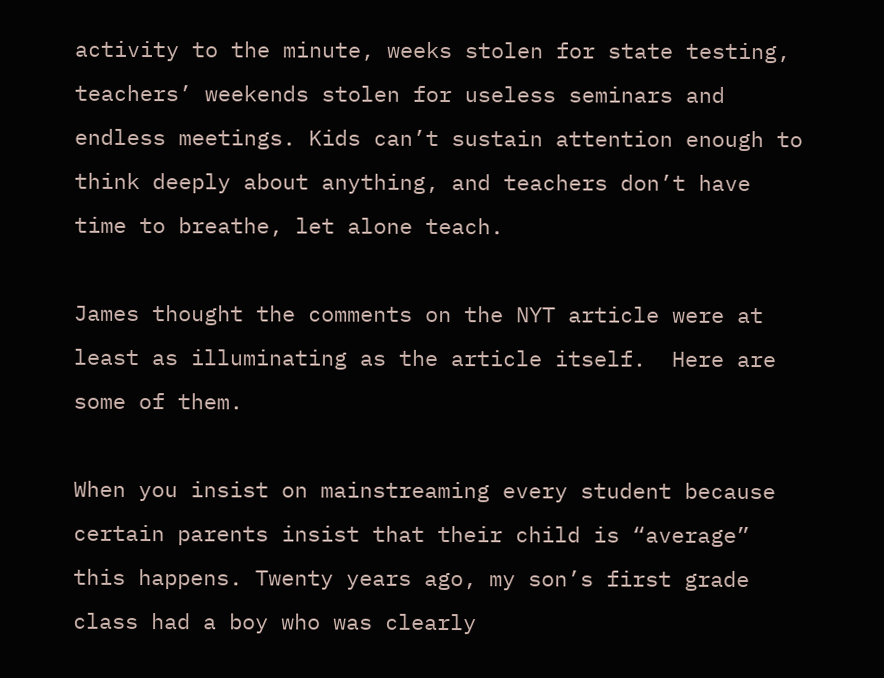activity to the minute, weeks stolen for state testing, teachers’ weekends stolen for useless seminars and endless meetings. Kids can’t sustain attention enough to think deeply about anything, and teachers don’t have time to breathe, let alone teach.

James thought the comments on the NYT article were at least as illuminating as the article itself.  Here are some of them.

When you insist on mainstreaming every student because certain parents insist that their child is “average” this happens. Twenty years ago, my son’s first grade class had a boy who was clearly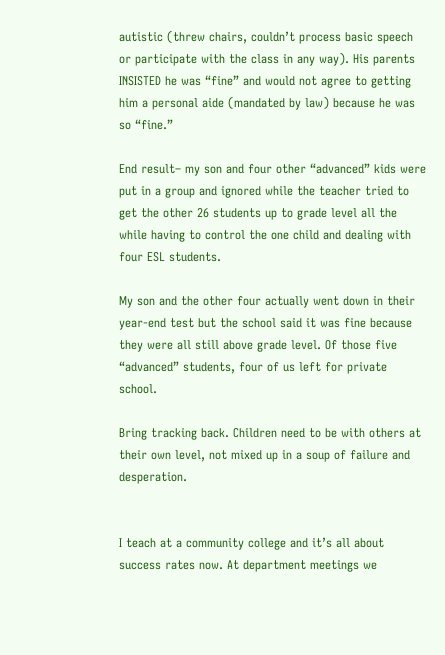autistic (threw chairs, couldn’t process basic speech or participate with the class in any way). His parents INSISTED he was “fine” and would not agree to getting him a personal aide (mandated by law) because he was so “fine.”

End result– my son and four other “advanced” kids were put in a group and ignored while the teacher tried to get the other 26 students up to grade level all the while having to control the one child and dealing with four ESL students.

My son and the other four actually went down in their year-end test but the school said it was fine because they were all still above grade level. Of those five “advanced” students, four of us left for private school.

Bring tracking back. Children need to be with others at their own level, not mixed up in a soup of failure and desperation.


I teach at a community college and it’s all about success rates now. At department meetings we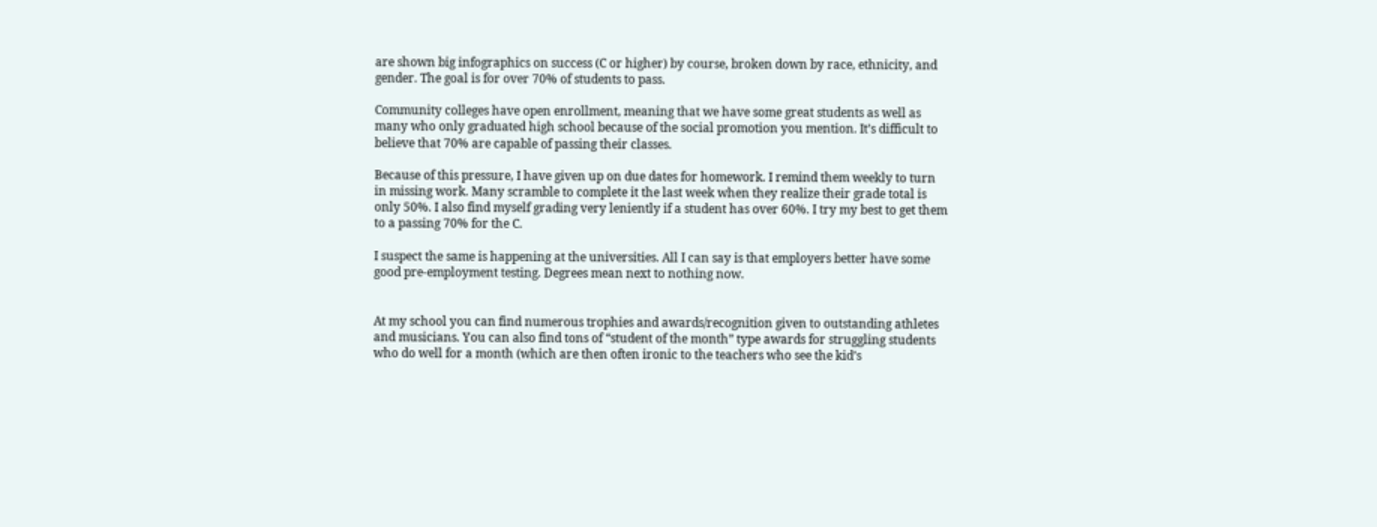are shown big infographics on success (C or higher) by course, broken down by race, ethnicity, and gender. The goal is for over 70% of students to pass.

Community colleges have open enrollment, meaning that we have some great students as well as many who only graduated high school because of the social promotion you mention. It’s difficult to believe that 70% are capable of passing their classes.

Because of this pressure, I have given up on due dates for homework. I remind them weekly to turn in missing work. Many scramble to complete it the last week when they realize their grade total is only 50%. I also find myself grading very leniently if a student has over 60%. I try my best to get them to a passing 70% for the C.

I suspect the same is happening at the universities. All I can say is that employers better have some good pre-employment testing. Degrees mean next to nothing now.


At my school you can find numerous trophies and awards/recognition given to outstanding athletes and musicians. You can also find tons of “student of the month” type awards for struggling students who do well for a month (which are then often ironic to the teachers who see the kid’s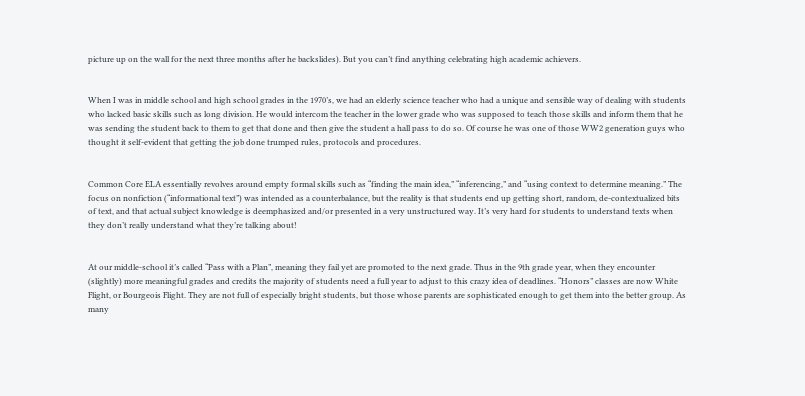picture up on the wall for the next three months after he backslides). But you can’t find anything celebrating high academic achievers.


When I was in middle school and high school grades in the 1970’s, we had an elderly science teacher who had a unique and sensible way of dealing with students who lacked basic skills such as long division. He would intercom the teacher in the lower grade who was supposed to teach those skills and inform them that he was sending the student back to them to get that done and then give the student a hall pass to do so. Of course he was one of those WW2 generation guys who thought it self-evident that getting the job done trumped rules, protocols and procedures.


Common Core ELA essentially revolves around empty formal skills such as “finding the main idea,” “inferencing,” and “using context to determine meaning.” The focus on nonfiction (“informational text”) was intended as a counterbalance, but the reality is that students end up getting short, random, de-contextualized bits of text, and that actual subject knowledge is deemphasized and/or presented in a very unstructured way. It’s very hard for students to understand texts when they don’t really understand what they’re talking about!


At our middle-school it’s called “Pass with a Plan”, meaning they fail yet are promoted to the next grade. Thus in the 9th grade year, when they encounter (slightly) more meaningful grades and credits the majority of students need a full year to adjust to this crazy idea of deadlines. “Honors” classes are now White Flight, or Bourgeois Flight. They are not full of especially bright students, but those whose parents are sophisticated enough to get them into the better group. As many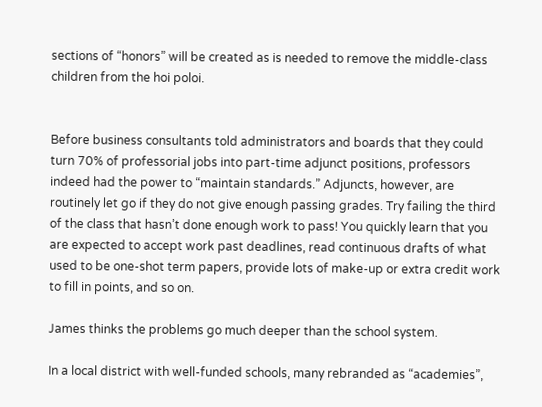sections of “honors” will be created as is needed to remove the middle-class children from the hoi poloi.


Before business consultants told administrators and boards that they could turn 70% of professorial jobs into part-time adjunct positions, professors indeed had the power to “maintain standards.” Adjuncts, however, are routinely let go if they do not give enough passing grades. Try failing the third of the class that hasn’t done enough work to pass! You quickly learn that you are expected to accept work past deadlines, read continuous drafts of what used to be one-shot term papers, provide lots of make-up or extra credit work to fill in points, and so on.

James thinks the problems go much deeper than the school system.

In a local district with well-funded schools, many rebranded as “academies”,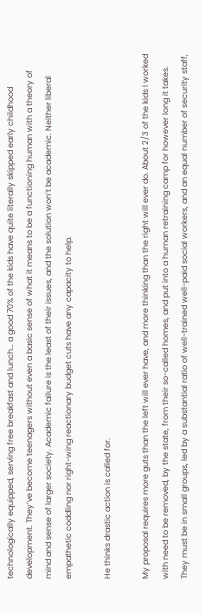technologically equipped, serving free breakfast and lunch… a good 70% of the kids have quite literally skipped early childhood development. They’ve become teenagers without even a basic sense of what it means to be a functioning human with a theory of mind and sense of larger society. Academic failure is the least of their issues, and the solution won’t be academic. Neither liberal empathetic coddling nor right-wing reactionary budget cuts have any capacity to help.

He thinks drastic action is called for.

My proposal requires more guts than the left will ever have, and more thinking than the right will ever do. About 2/3 of the kids I worked with need to be removed, by the state, from their so-called homes, and put into a human retraining camp for however long it takes. They must be in small groups, led by a substantial ratio of well-trained well-paid social workers, and an equal number of security staff,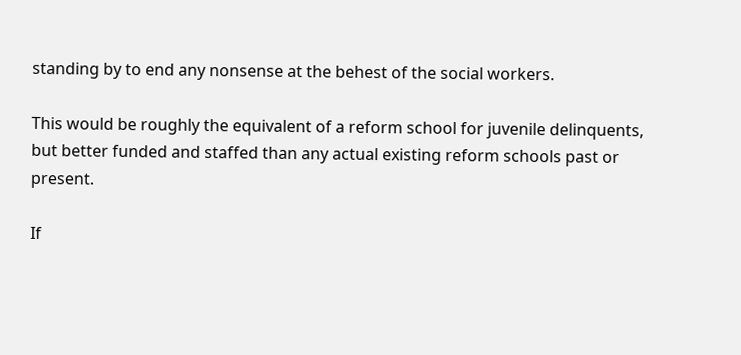standing by to end any nonsense at the behest of the social workers.

This would be roughly the equivalent of a reform school for juvenile delinquents, but better funded and staffed than any actual existing reform schools past or present.

If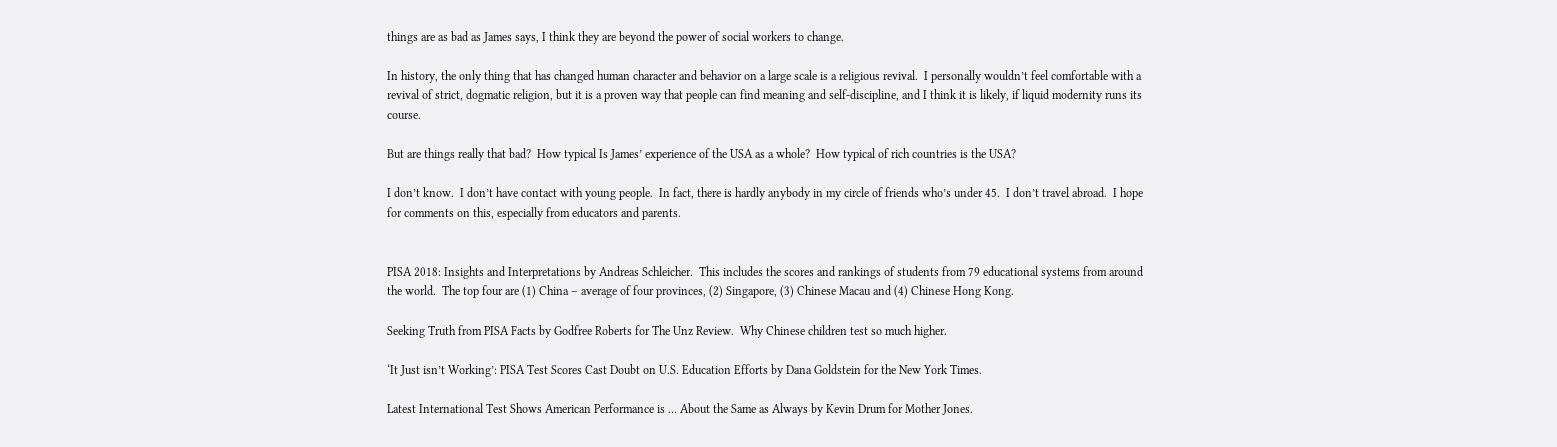things are as bad as James says, I think they are beyond the power of social workers to change.

In history, the only thing that has changed human character and behavior on a large scale is a religious revival.  I personally wouldn’t feel comfortable with a revival of strict, dogmatic religion, but it is a proven way that people can find meaning and self-discipline, and I think it is likely, if liquid modernity runs its course.

But are things really that bad?  How typical Is James’ experience of the USA as a whole?  How typical of rich countries is the USA?

I don’t know.  I don’t have contact with young people.  In fact, there is hardly anybody in my circle of friends who’s under 45.  I don’t travel abroad.  I hope for comments on this, especially from educators and parents.


PISA 2018: Insights and Interpretations by Andreas Schleicher.  This includes the scores and rankings of students from 79 educational systems from around the world.  The top four are (1) China – average of four provinces, (2) Singapore, (3) Chinese Macau and (4) Chinese Hong Kong.

Seeking Truth from PISA Facts by Godfree Roberts for The Unz Review.  Why Chinese children test so much higher.

‘It Just isn’t Working’: PISA Test Scores Cast Doubt on U.S. Education Efforts by Dana Goldstein for the New York Times.

Latest International Test Shows American Performance is … About the Same as Always by Kevin Drum for Mother Jones.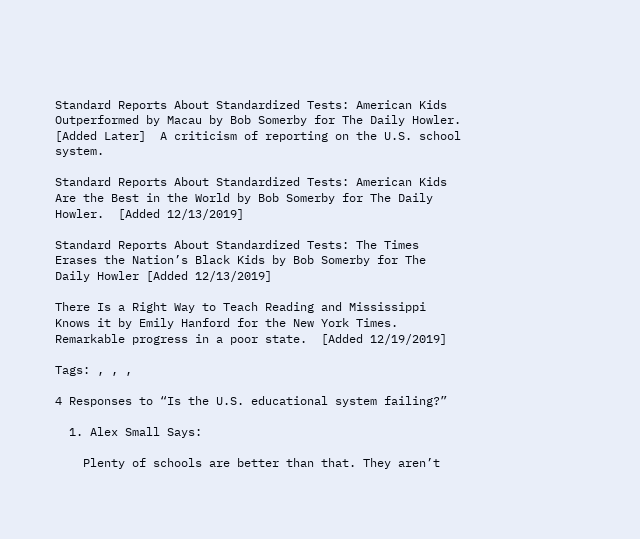Standard Reports About Standardized Tests: American Kids Outperformed by Macau by Bob Somerby for The Daily Howler.  [Added Later]  A criticism of reporting on the U.S. school system.

Standard Reports About Standardized Tests: American Kids Are the Best in the World by Bob Somerby for The Daily Howler.  [Added 12/13/2019]

Standard Reports About Standardized Tests: The Times Erases the Nation’s Black Kids by Bob Somerby for The Daily Howler [Added 12/13/2019]

There Is a Right Way to Teach Reading and Mississippi Knows it by Emily Hanford for the New York Times.  Remarkable progress in a poor state.  [Added 12/19/2019]

Tags: , , ,

4 Responses to “Is the U.S. educational system failing?”

  1. Alex Small Says:

    Plenty of schools are better than that. They aren’t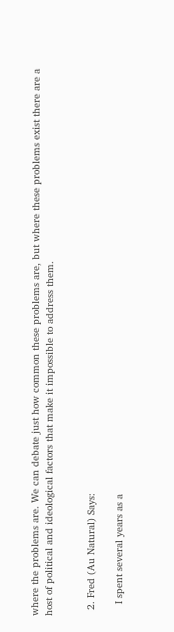where the problems are. We can debate just how common these problems are, but where these problems exist there are a host of political and ideological factors that make it impossible to address them.


  2. Fred (Au Natural) Says:

    I spent several years as a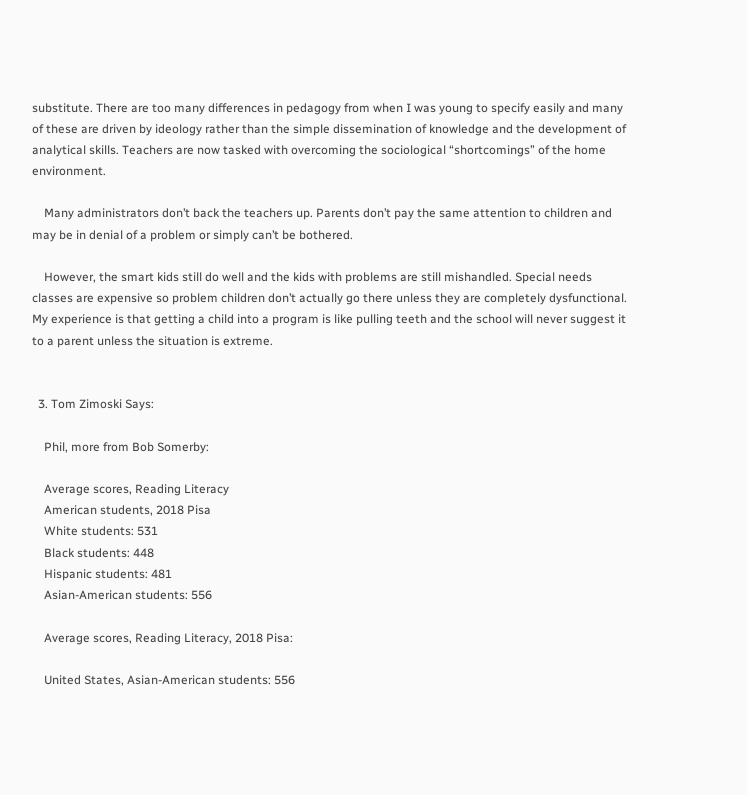substitute. There are too many differences in pedagogy from when I was young to specify easily and many of these are driven by ideology rather than the simple dissemination of knowledge and the development of analytical skills. Teachers are now tasked with overcoming the sociological “shortcomings” of the home environment.

    Many administrators don’t back the teachers up. Parents don’t pay the same attention to children and may be in denial of a problem or simply can’t be bothered.

    However, the smart kids still do well and the kids with problems are still mishandled. Special needs classes are expensive so problem children don’t actually go there unless they are completely dysfunctional. My experience is that getting a child into a program is like pulling teeth and the school will never suggest it to a parent unless the situation is extreme.


  3. Tom Zimoski Says:

    Phil, more from Bob Somerby:

    Average scores, Reading Literacy
    American students, 2018 Pisa
    White students: 531
    Black students: 448
    Hispanic students: 481
    Asian-American students: 556

    Average scores, Reading Literacy, 2018 Pisa:

    United States, Asian-American students: 556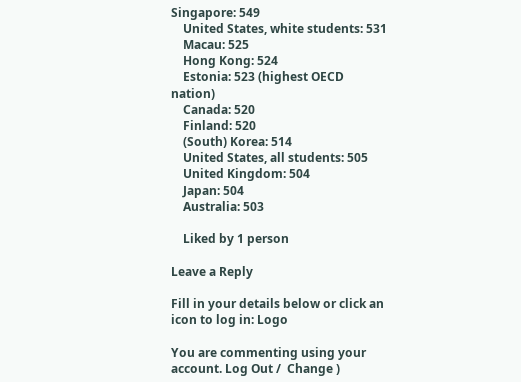Singapore: 549
    United States, white students: 531
    Macau: 525
    Hong Kong: 524
    Estonia: 523 (highest OECD nation)
    Canada: 520
    Finland: 520
    (South) Korea: 514
    United States, all students: 505
    United Kingdom: 504
    Japan: 504
    Australia: 503

    Liked by 1 person

Leave a Reply

Fill in your details below or click an icon to log in: Logo

You are commenting using your account. Log Out /  Change )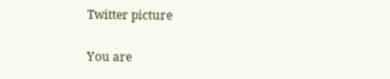Twitter picture

You are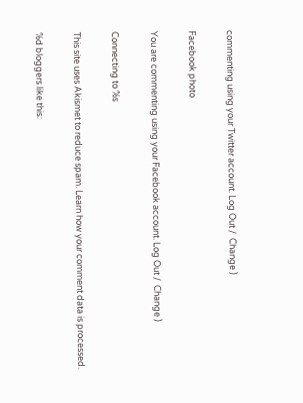commenting using your Twitter account. Log Out /  Change )

Facebook photo

You are commenting using your Facebook account. Log Out /  Change )

Connecting to %s

This site uses Akismet to reduce spam. Learn how your comment data is processed.

%d bloggers like this: